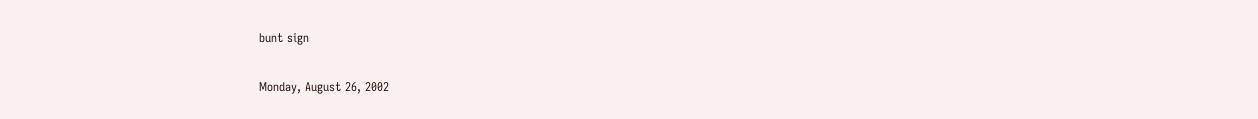bunt sign

Monday, August 26, 2002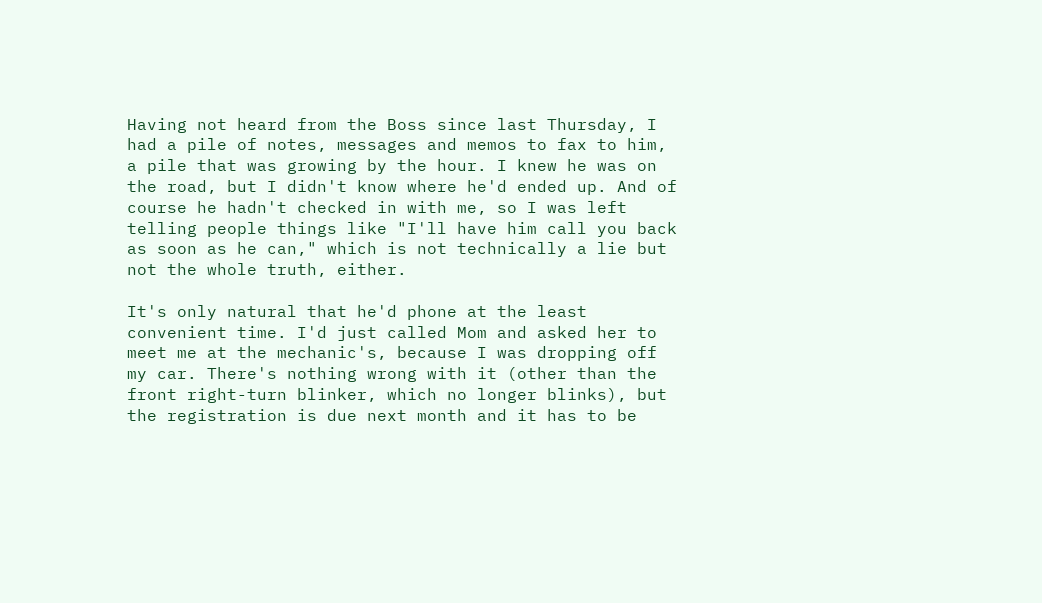Having not heard from the Boss since last Thursday, I had a pile of notes, messages and memos to fax to him, a pile that was growing by the hour. I knew he was on the road, but I didn't know where he'd ended up. And of course he hadn't checked in with me, so I was left telling people things like "I'll have him call you back as soon as he can," which is not technically a lie but not the whole truth, either.

It's only natural that he'd phone at the least convenient time. I'd just called Mom and asked her to meet me at the mechanic's, because I was dropping off my car. There's nothing wrong with it (other than the front right-turn blinker, which no longer blinks), but the registration is due next month and it has to be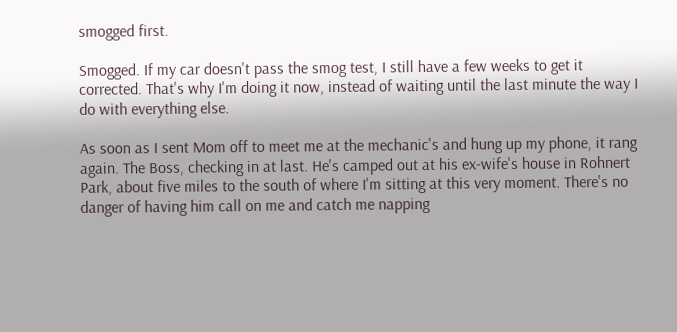smogged first.

Smogged. If my car doesn't pass the smog test, I still have a few weeks to get it corrected. That's why I'm doing it now, instead of waiting until the last minute the way I do with everything else.

As soon as I sent Mom off to meet me at the mechanic's and hung up my phone, it rang again. The Boss, checking in at last. He's camped out at his ex-wife's house in Rohnert Park, about five miles to the south of where I'm sitting at this very moment. There's no danger of having him call on me and catch me napping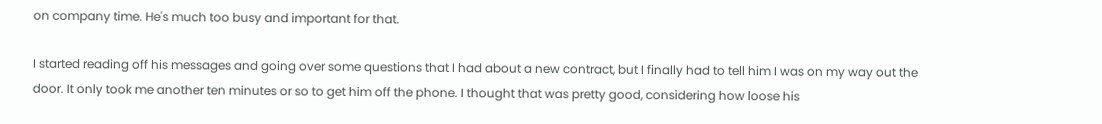on company time. He's much too busy and important for that.

I started reading off his messages and going over some questions that I had about a new contract, but I finally had to tell him I was on my way out the door. It only took me another ten minutes or so to get him off the phone. I thought that was pretty good, considering how loose his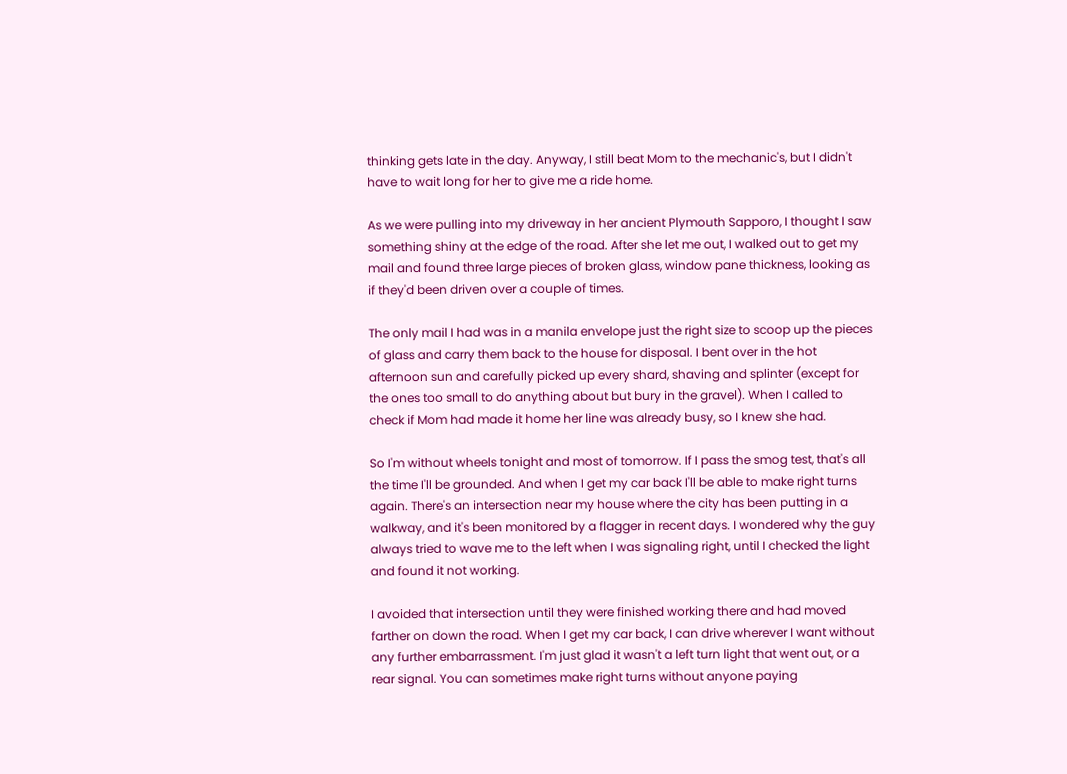thinking gets late in the day. Anyway, I still beat Mom to the mechanic's, but I didn't have to wait long for her to give me a ride home.

As we were pulling into my driveway in her ancient Plymouth Sapporo, I thought I saw something shiny at the edge of the road. After she let me out, I walked out to get my mail and found three large pieces of broken glass, window pane thickness, looking as if they'd been driven over a couple of times.

The only mail I had was in a manila envelope just the right size to scoop up the pieces of glass and carry them back to the house for disposal. I bent over in the hot afternoon sun and carefully picked up every shard, shaving and splinter (except for the ones too small to do anything about but bury in the gravel). When I called to check if Mom had made it home her line was already busy, so I knew she had.

So I'm without wheels tonight and most of tomorrow. If I pass the smog test, that's all the time I'll be grounded. And when I get my car back I'll be able to make right turns again. There's an intersection near my house where the city has been putting in a walkway, and it's been monitored by a flagger in recent days. I wondered why the guy always tried to wave me to the left when I was signaling right, until I checked the light and found it not working.

I avoided that intersection until they were finished working there and had moved farther on down the road. When I get my car back, I can drive wherever I want without any further embarrassment. I'm just glad it wasn't a left turn light that went out, or a rear signal. You can sometimes make right turns without anyone paying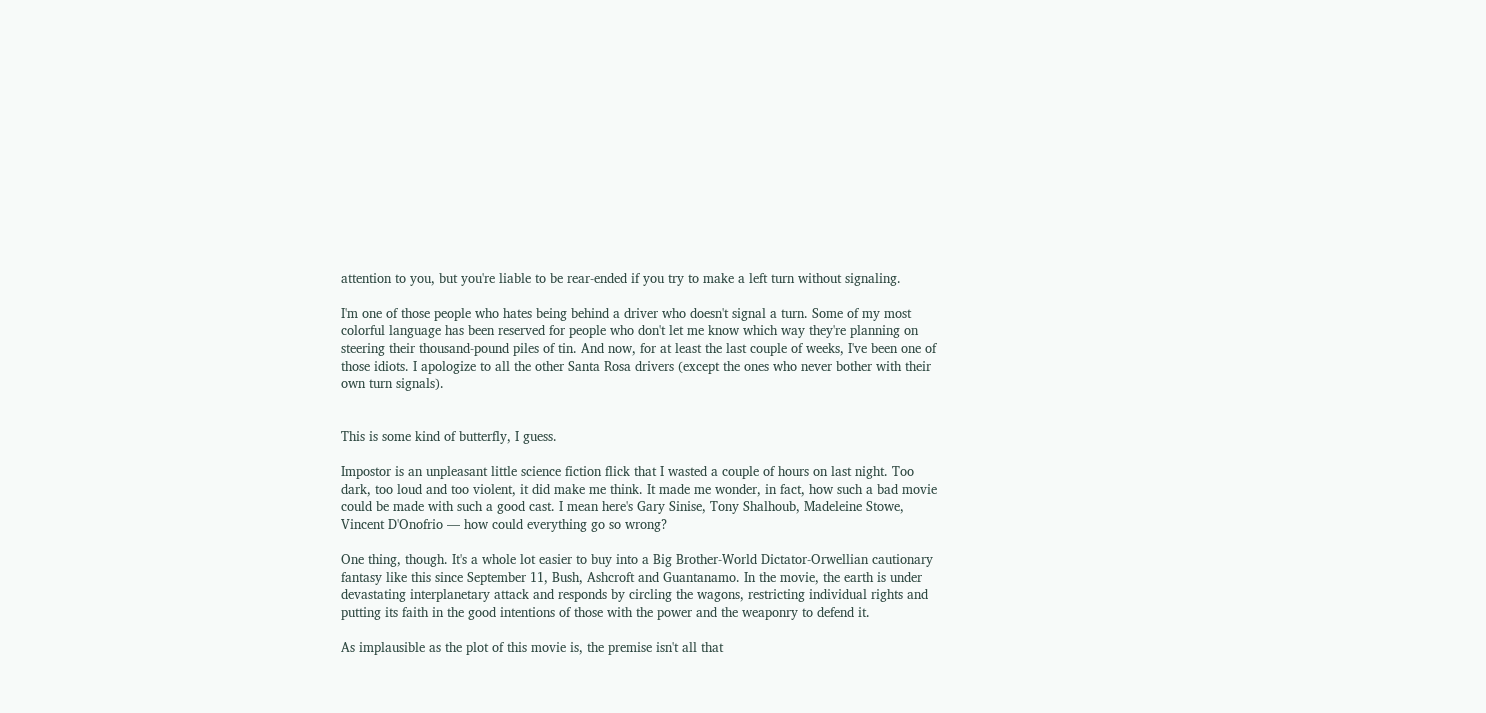attention to you, but you're liable to be rear-ended if you try to make a left turn without signaling.

I'm one of those people who hates being behind a driver who doesn't signal a turn. Some of my most colorful language has been reserved for people who don't let me know which way they're planning on steering their thousand-pound piles of tin. And now, for at least the last couple of weeks, I've been one of those idiots. I apologize to all the other Santa Rosa drivers (except the ones who never bother with their own turn signals).


This is some kind of butterfly, I guess.

Impostor is an unpleasant little science fiction flick that I wasted a couple of hours on last night. Too dark, too loud and too violent, it did make me think. It made me wonder, in fact, how such a bad movie could be made with such a good cast. I mean here's Gary Sinise, Tony Shalhoub, Madeleine Stowe, Vincent D'Onofrio — how could everything go so wrong?

One thing, though. It's a whole lot easier to buy into a Big Brother-World Dictator-Orwellian cautionary fantasy like this since September 11, Bush, Ashcroft and Guantanamo. In the movie, the earth is under devastating interplanetary attack and responds by circling the wagons, restricting individual rights and putting its faith in the good intentions of those with the power and the weaponry to defend it.

As implausible as the plot of this movie is, the premise isn't all that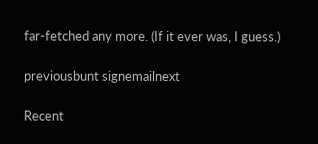far-fetched any more. (If it ever was, I guess.)

previousbunt signemailnext

Recent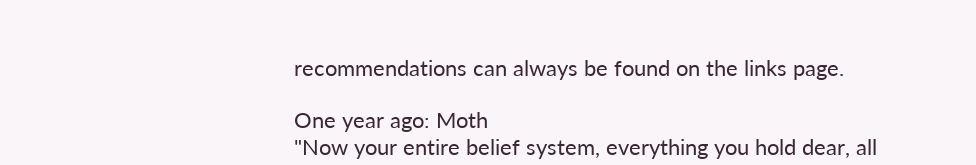recommendations can always be found on the links page.

One year ago: Moth
"Now your entire belief system, everything you hold dear, all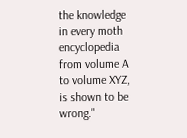the knowledge in every moth encyclopedia from volume A to volume XYZ, is shown to be wrong."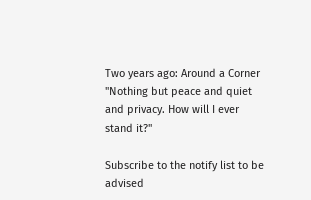Two years ago: Around a Corner
"Nothing but peace and quiet and privacy. How will I ever stand it?"

Subscribe to the notify list to be advised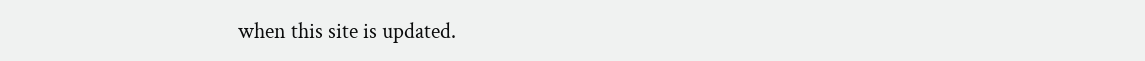when this site is updated.